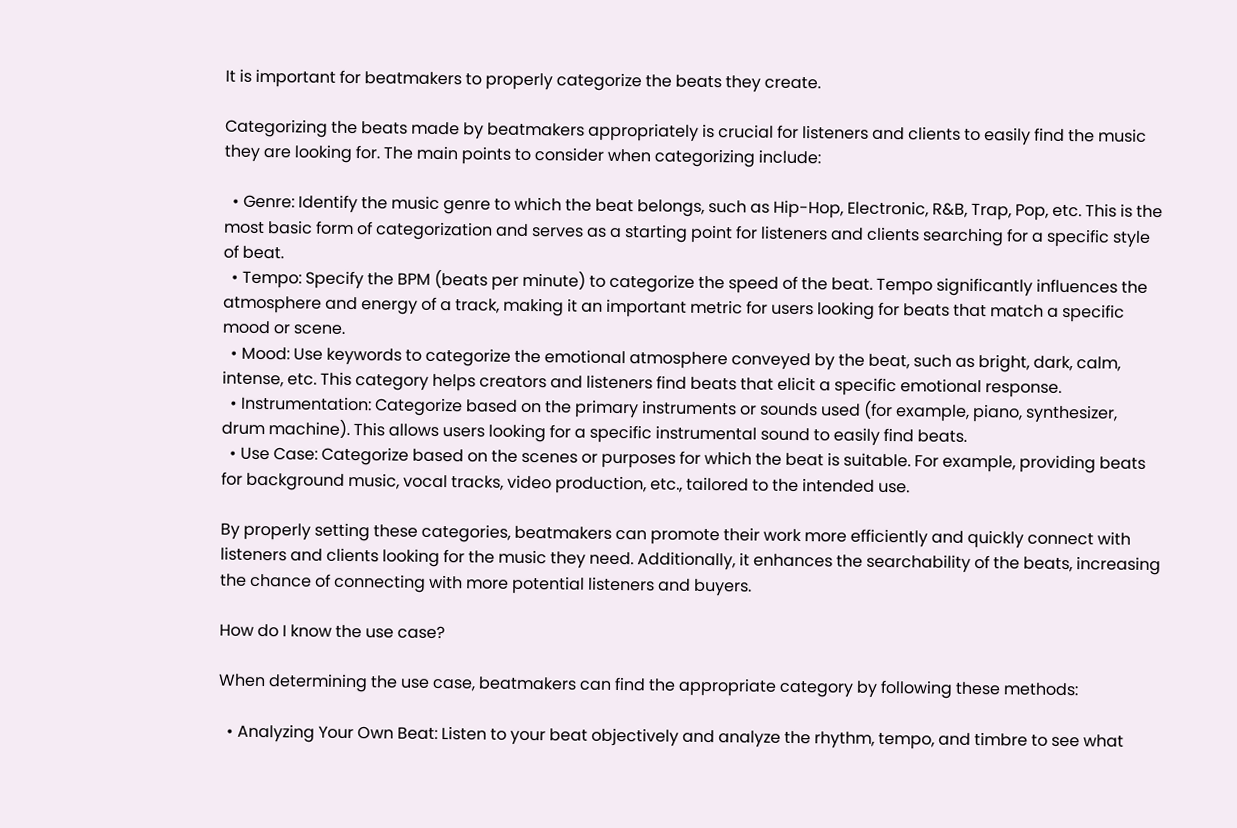It is important for beatmakers to properly categorize the beats they create.

Categorizing the beats made by beatmakers appropriately is crucial for listeners and clients to easily find the music they are looking for. The main points to consider when categorizing include:

  • Genre: Identify the music genre to which the beat belongs, such as Hip-Hop, Electronic, R&B, Trap, Pop, etc. This is the most basic form of categorization and serves as a starting point for listeners and clients searching for a specific style of beat.
  • Tempo: Specify the BPM (beats per minute) to categorize the speed of the beat. Tempo significantly influences the atmosphere and energy of a track, making it an important metric for users looking for beats that match a specific mood or scene.
  • Mood: Use keywords to categorize the emotional atmosphere conveyed by the beat, such as bright, dark, calm, intense, etc. This category helps creators and listeners find beats that elicit a specific emotional response.
  • Instrumentation: Categorize based on the primary instruments or sounds used (for example, piano, synthesizer, drum machine). This allows users looking for a specific instrumental sound to easily find beats.
  • Use Case: Categorize based on the scenes or purposes for which the beat is suitable. For example, providing beats for background music, vocal tracks, video production, etc., tailored to the intended use.

By properly setting these categories, beatmakers can promote their work more efficiently and quickly connect with listeners and clients looking for the music they need. Additionally, it enhances the searchability of the beats, increasing the chance of connecting with more potential listeners and buyers.

How do I know the use case?

When determining the use case, beatmakers can find the appropriate category by following these methods:

  • Analyzing Your Own Beat: Listen to your beat objectively and analyze the rhythm, tempo, and timbre to see what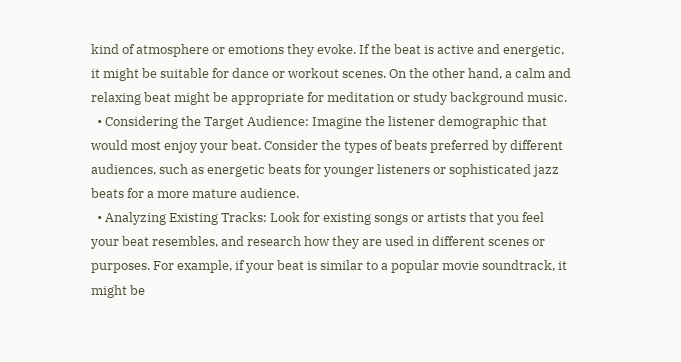kind of atmosphere or emotions they evoke. If the beat is active and energetic, it might be suitable for dance or workout scenes. On the other hand, a calm and relaxing beat might be appropriate for meditation or study background music.
  • Considering the Target Audience: Imagine the listener demographic that would most enjoy your beat. Consider the types of beats preferred by different audiences, such as energetic beats for younger listeners or sophisticated jazz beats for a more mature audience.
  • Analyzing Existing Tracks: Look for existing songs or artists that you feel your beat resembles, and research how they are used in different scenes or purposes. For example, if your beat is similar to a popular movie soundtrack, it might be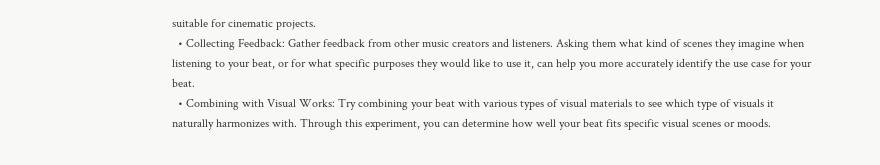suitable for cinematic projects.
  • Collecting Feedback: Gather feedback from other music creators and listeners. Asking them what kind of scenes they imagine when listening to your beat, or for what specific purposes they would like to use it, can help you more accurately identify the use case for your beat.
  • Combining with Visual Works: Try combining your beat with various types of visual materials to see which type of visuals it naturally harmonizes with. Through this experiment, you can determine how well your beat fits specific visual scenes or moods.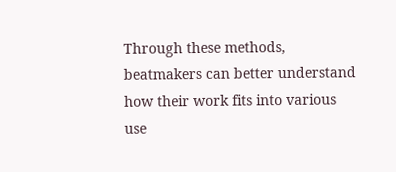Through these methods, beatmakers can better understand how their work fits into various use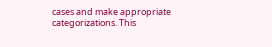cases and make appropriate categorizations. This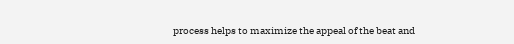process helps to maximize the appeal of the beat and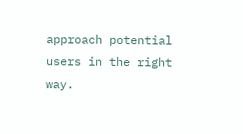approach potential users in the right way.